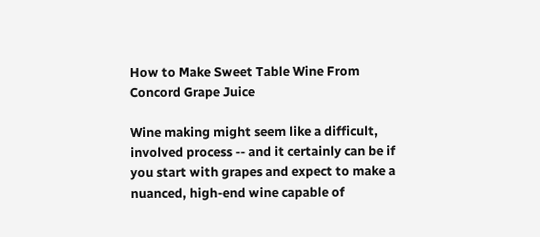How to Make Sweet Table Wine From Concord Grape Juice

Wine making might seem like a difficult, involved process -- and it certainly can be if you start with grapes and expect to make a nuanced, high-end wine capable of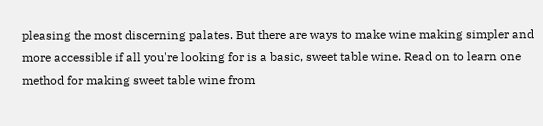pleasing the most discerning palates. But there are ways to make wine making simpler and more accessible if all you're looking for is a basic, sweet table wine. Read on to learn one method for making sweet table wine from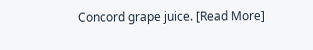Concord grape juice. [Read More]